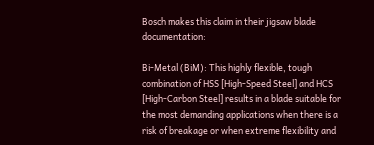Bosch makes this claim in their jigsaw blade documentation:

Bi-Metal (BiM): This highly flexible, tough combination of HSS [High-Speed Steel] and HCS [High-Carbon Steel] results in a blade suitable for the most demanding applications when there is a risk of breakage or when extreme flexibility and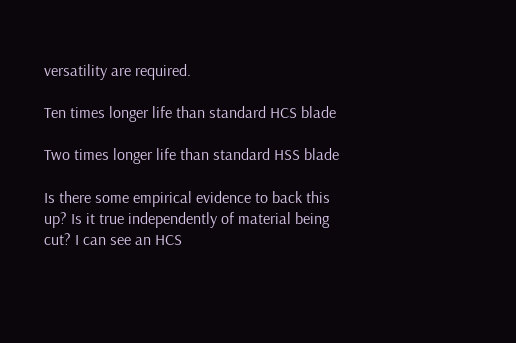versatility are required.

Ten times longer life than standard HCS blade

Two times longer life than standard HSS blade

Is there some empirical evidence to back this up? Is it true independently of material being cut? I can see an HCS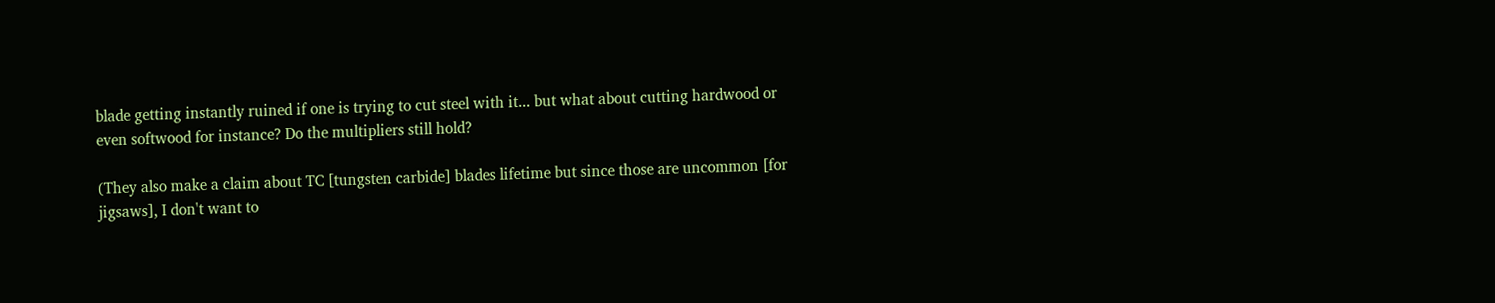blade getting instantly ruined if one is trying to cut steel with it... but what about cutting hardwood or even softwood for instance? Do the multipliers still hold?

(They also make a claim about TC [tungsten carbide] blades lifetime but since those are uncommon [for jigsaws], I don't want to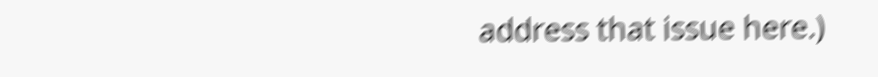address that issue here.)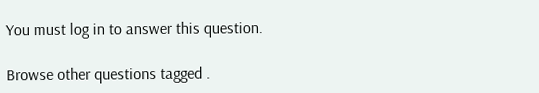You must log in to answer this question.

Browse other questions tagged .